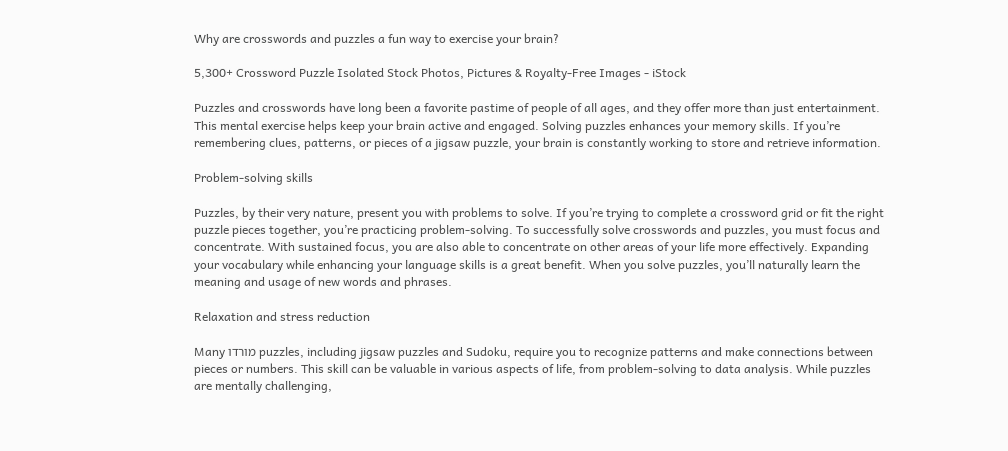Why are crosswords and puzzles a fun way to exercise your brain?

5,300+ Crossword Puzzle Isolated Stock Photos, Pictures & Royalty-Free Images - iStock

Puzzles and crosswords have long been a favorite pastime of people of all ages, and they offer more than just entertainment. This mental exercise helps keep your brain active and engaged. Solving puzzles enhances your memory skills. If you’re remembering clues, patterns, or pieces of a jigsaw puzzle, your brain is constantly working to store and retrieve information.

Problem-solving skills

Puzzles, by their very nature, present you with problems to solve. If you’re trying to complete a crossword grid or fit the right puzzle pieces together, you’re practicing problem-solving. To successfully solve crosswords and puzzles, you must focus and concentrate. With sustained focus, you are also able to concentrate on other areas of your life more effectively. Expanding your vocabulary while enhancing your language skills is a great benefit. When you solve puzzles, you’ll naturally learn the meaning and usage of new words and phrases.

Relaxation and stress reduction

Many מורדו puzzles, including jigsaw puzzles and Sudoku, require you to recognize patterns and make connections between pieces or numbers. This skill can be valuable in various aspects of life, from problem-solving to data analysis. While puzzles are mentally challenging,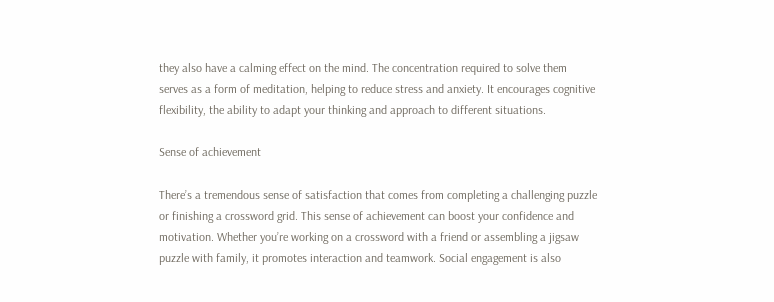they also have a calming effect on the mind. The concentration required to solve them serves as a form of meditation, helping to reduce stress and anxiety. It encourages cognitive flexibility, the ability to adapt your thinking and approach to different situations.

Sense of achievement

There’s a tremendous sense of satisfaction that comes from completing a challenging puzzle or finishing a crossword grid. This sense of achievement can boost your confidence and motivation. Whether you’re working on a crossword with a friend or assembling a jigsaw puzzle with family, it promotes interaction and teamwork. Social engagement is also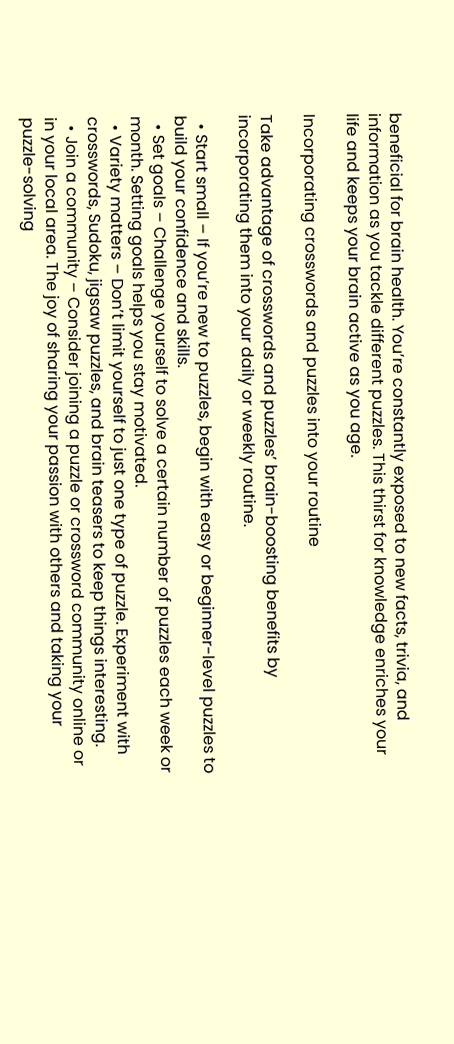beneficial for brain health. You’re constantly exposed to new facts, trivia, and information as you tackle different puzzles. This thirst for knowledge enriches your life and keeps your brain active as you age.

Incorporating crosswords and puzzles into your routine

Take advantage of crosswords and puzzles’ brain-boosting benefits by incorporating them into your daily or weekly routine.

  • Start small – If you’re new to puzzles, begin with easy or beginner-level puzzles to build your confidence and skills.
  • Set goals – Challenge yourself to solve a certain number of puzzles each week or month. Setting goals helps you stay motivated.
  • Variety matters – Don’t limit yourself to just one type of puzzle. Experiment with crosswords, Sudoku, jigsaw puzzles, and brain teasers to keep things interesting.
  • Join a community – Consider joining a puzzle or crossword community online or in your local area. The joy of sharing your passion with others and taking your puzzle-solving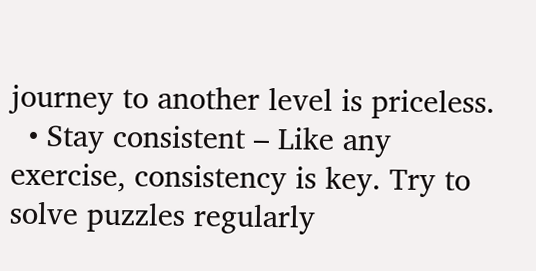journey to another level is priceless.
  • Stay consistent – Like any exercise, consistency is key. Try to solve puzzles regularly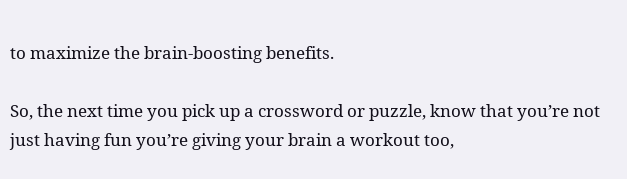to maximize the brain-boosting benefits.

So, the next time you pick up a crossword or puzzle, know that you’re not just having fun you’re giving your brain a workout too,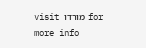visit מורדו for more info